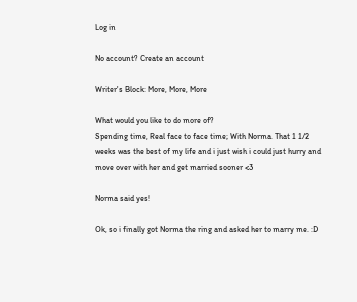Log in

No account? Create an account

Writer's Block: More, More, More

What would you like to do more of?
Spending time, Real face to face time; With Norma. That 1 1/2 weeks was the best of my life and i just wish i could just hurry and move over with her and get married sooner <3

Norma said yes!

Ok, so i finally got Norma the ring and asked her to marry me. :D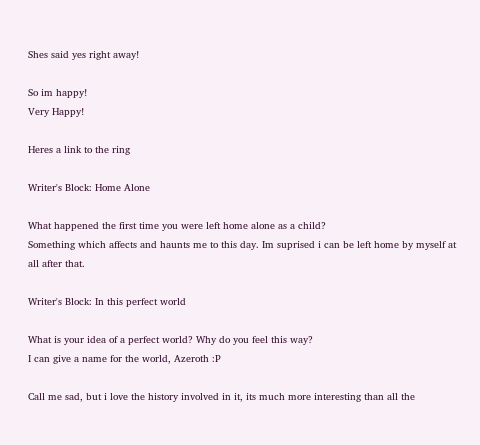Shes said yes right away!

So im happy!
Very Happy!

Heres a link to the ring

Writer's Block: Home Alone

What happened the first time you were left home alone as a child?
Something which affects and haunts me to this day. Im suprised i can be left home by myself at all after that.

Writer's Block: In this perfect world

What is your idea of a perfect world? Why do you feel this way?
I can give a name for the world, Azeroth :P

Call me sad, but i love the history involved in it, its much more interesting than all the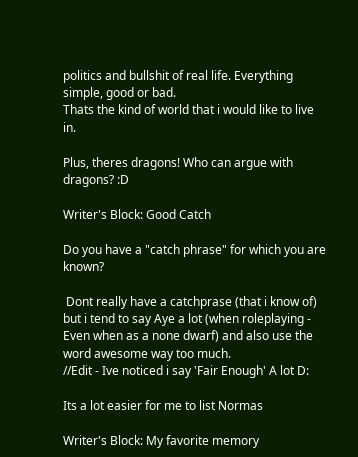politics and bullshit of real life. Everything simple, good or bad.
Thats the kind of world that i would like to live in.

Plus, theres dragons! Who can argue with dragons? :D

Writer's Block: Good Catch

Do you have a "catch phrase" for which you are known?

 Dont really have a catchprase (that i know of) but i tend to say Aye a lot (when roleplaying - Even when as a none dwarf) and also use the word awesome way too much.
//Edit - Ive noticed i say 'Fair Enough' A lot D:

Its a lot easier for me to list Normas

Writer's Block: My favorite memory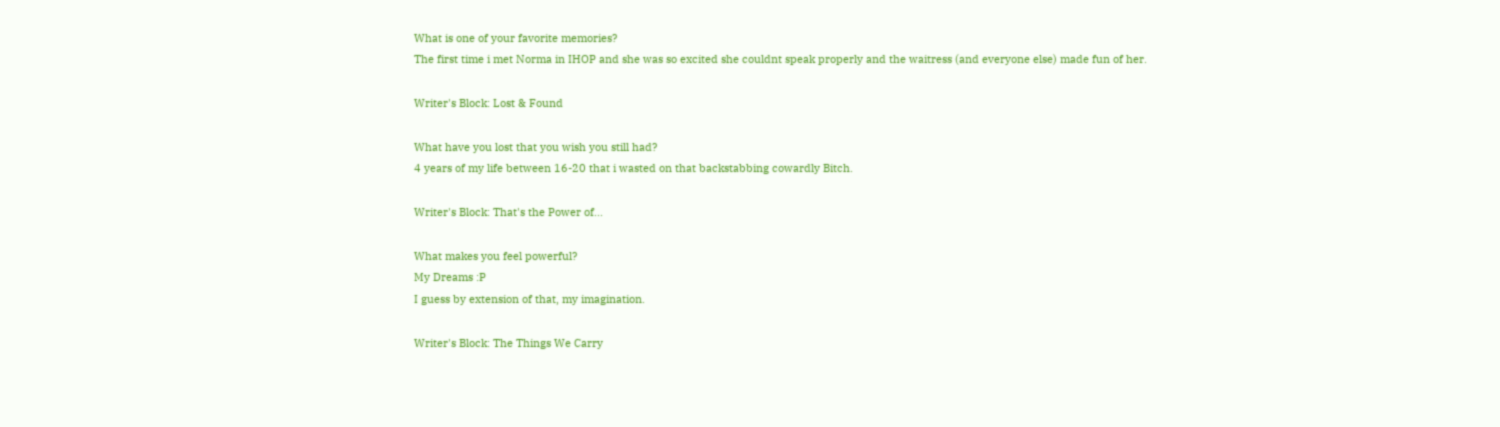What is one of your favorite memories?
The first time i met Norma in IHOP and she was so excited she couldnt speak properly and the waitress (and everyone else) made fun of her.

Writer's Block: Lost & Found

What have you lost that you wish you still had?
4 years of my life between 16-20 that i wasted on that backstabbing cowardly Bitch.

Writer's Block: That's the Power of...

What makes you feel powerful?
My Dreams :P
I guess by extension of that, my imagination.

Writer's Block: The Things We Carry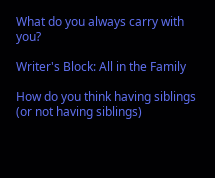What do you always carry with you?

Writer's Block: All in the Family

How do you think having siblings (or not having siblings)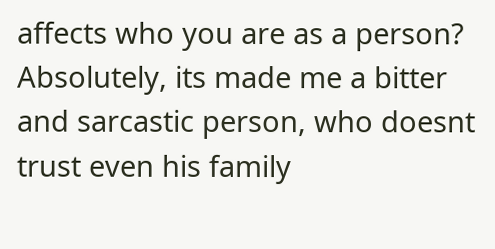affects who you are as a person?
Absolutely, its made me a bitter and sarcastic person, who doesnt trust even his family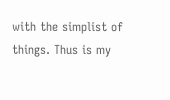with the simplist of things. Thus is my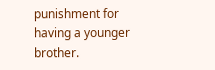punishment for having a younger brother.